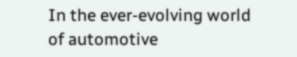In the ever-evolving world of automotive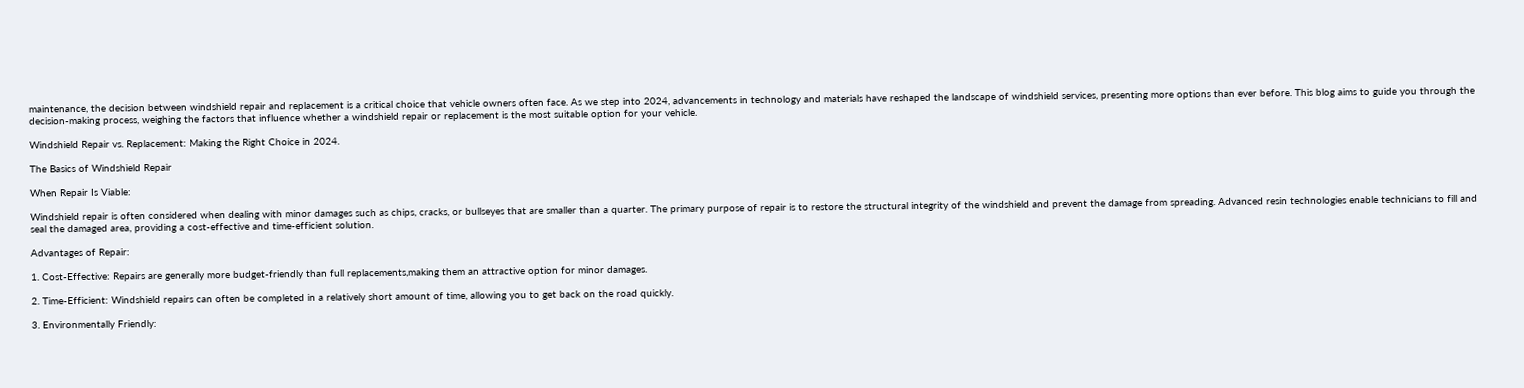maintenance, the decision between windshield repair and replacement is a critical choice that vehicle owners often face. As we step into 2024, advancements in technology and materials have reshaped the landscape of windshield services, presenting more options than ever before. This blog aims to guide you through the decision-making process, weighing the factors that influence whether a windshield repair or replacement is the most suitable option for your vehicle.

Windshield Repair vs. Replacement: Making the Right Choice in 2024.

The Basics of Windshield Repair

When Repair Is Viable:

Windshield repair is often considered when dealing with minor damages such as chips, cracks, or bullseyes that are smaller than a quarter. The primary purpose of repair is to restore the structural integrity of the windshield and prevent the damage from spreading. Advanced resin technologies enable technicians to fill and seal the damaged area, providing a cost-effective and time-efficient solution.

Advantages of Repair:

1. Cost-Effective: Repairs are generally more budget-friendly than full replacements,making them an attractive option for minor damages.

2. Time-Efficient: Windshield repairs can often be completed in a relatively short amount of time, allowing you to get back on the road quickly.

3. Environmentally Friendly: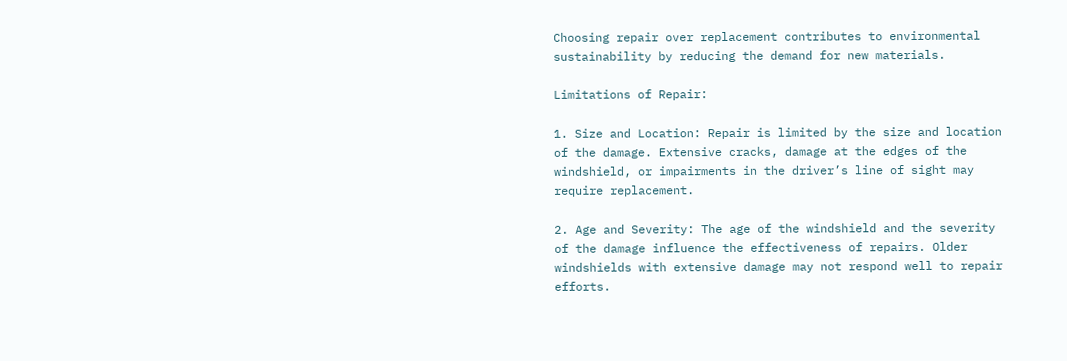Choosing repair over replacement contributes to environmental sustainability by reducing the demand for new materials.

Limitations of Repair:

1. Size and Location: Repair is limited by the size and location of the damage. Extensive cracks, damage at the edges of the windshield, or impairments in the driver’s line of sight may require replacement.

2. Age and Severity: The age of the windshield and the severity of the damage influence the effectiveness of repairs. Older windshields with extensive damage may not respond well to repair efforts.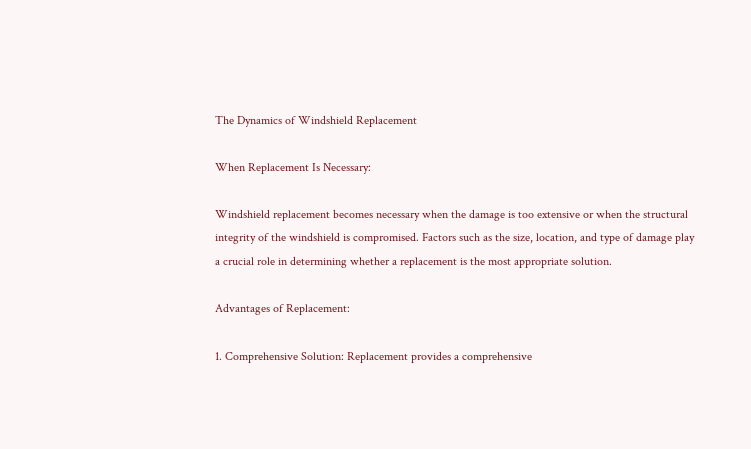The Dynamics of Windshield Replacement

When Replacement Is Necessary:

Windshield replacement becomes necessary when the damage is too extensive or when the structural integrity of the windshield is compromised. Factors such as the size, location, and type of damage play a crucial role in determining whether a replacement is the most appropriate solution.

Advantages of Replacement:

1. Comprehensive Solution: Replacement provides a comprehensive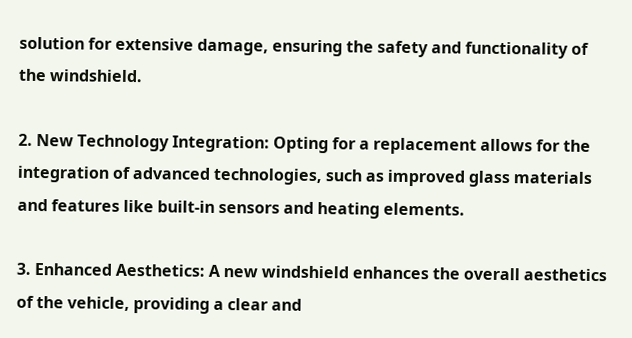solution for extensive damage, ensuring the safety and functionality of the windshield.

2. New Technology Integration: Opting for a replacement allows for the integration of advanced technologies, such as improved glass materials and features like built-in sensors and heating elements.

3. Enhanced Aesthetics: A new windshield enhances the overall aesthetics of the vehicle, providing a clear and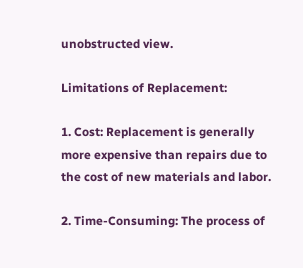unobstructed view.

Limitations of Replacement:

1. Cost: Replacement is generally more expensive than repairs due to the cost of new materials and labor.

2. Time-Consuming: The process of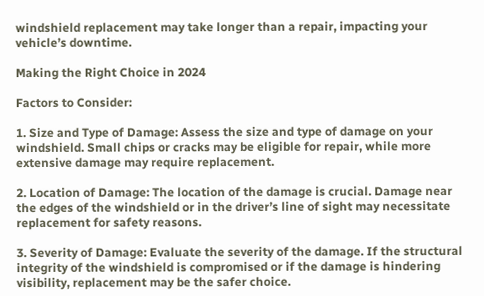windshield replacement may take longer than a repair, impacting your vehicle’s downtime.

Making the Right Choice in 2024

Factors to Consider:

1. Size and Type of Damage: Assess the size and type of damage on your windshield. Small chips or cracks may be eligible for repair, while more extensive damage may require replacement.

2. Location of Damage: The location of the damage is crucial. Damage near the edges of the windshield or in the driver’s line of sight may necessitate replacement for safety reasons.

3. Severity of Damage: Evaluate the severity of the damage. If the structural integrity of the windshield is compromised or if the damage is hindering visibility, replacement may be the safer choice.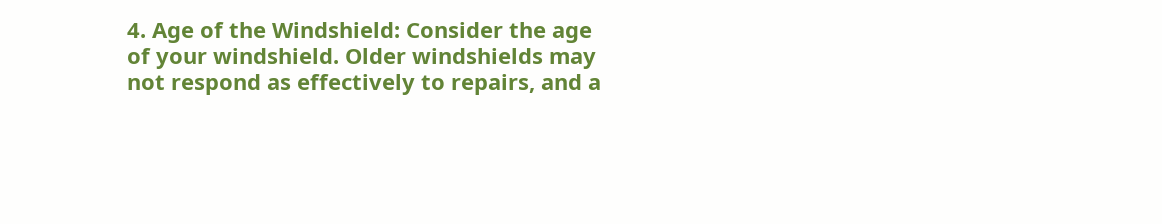4. Age of the Windshield: Consider the age of your windshield. Older windshields may not respond as effectively to repairs, and a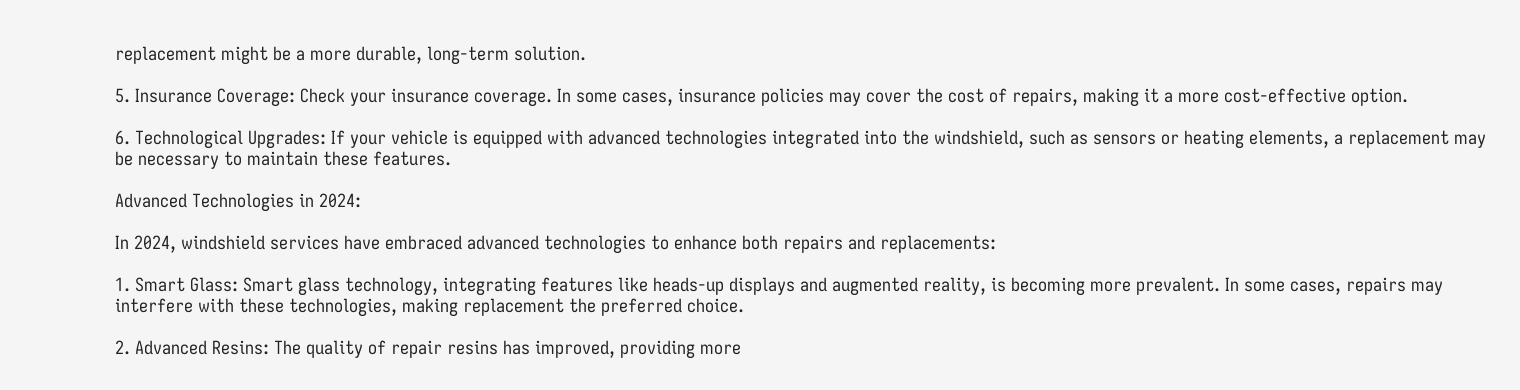replacement might be a more durable, long-term solution.

5. Insurance Coverage: Check your insurance coverage. In some cases, insurance policies may cover the cost of repairs, making it a more cost-effective option.

6. Technological Upgrades: If your vehicle is equipped with advanced technologies integrated into the windshield, such as sensors or heating elements, a replacement may be necessary to maintain these features.

Advanced Technologies in 2024:

In 2024, windshield services have embraced advanced technologies to enhance both repairs and replacements:

1. Smart Glass: Smart glass technology, integrating features like heads-up displays and augmented reality, is becoming more prevalent. In some cases, repairs may interfere with these technologies, making replacement the preferred choice.

2. Advanced Resins: The quality of repair resins has improved, providing more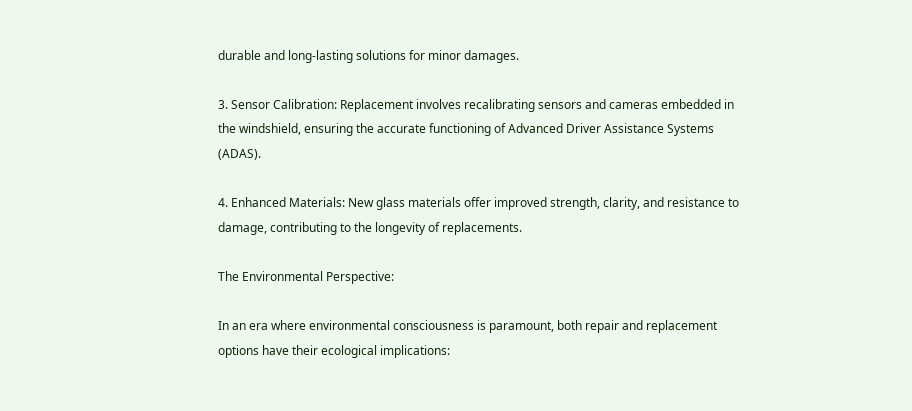durable and long-lasting solutions for minor damages.

3. Sensor Calibration: Replacement involves recalibrating sensors and cameras embedded in the windshield, ensuring the accurate functioning of Advanced Driver Assistance Systems (ADAS).

4. Enhanced Materials: New glass materials offer improved strength, clarity, and resistance to damage, contributing to the longevity of replacements.

The Environmental Perspective:

In an era where environmental consciousness is paramount, both repair and replacement options have their ecological implications: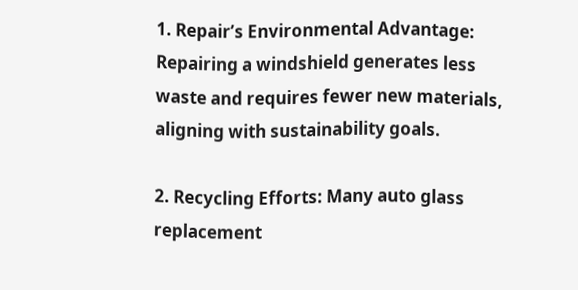1. Repair’s Environmental Advantage: Repairing a windshield generates less waste and requires fewer new materials, aligning with sustainability goals.

2. Recycling Efforts: Many auto glass replacement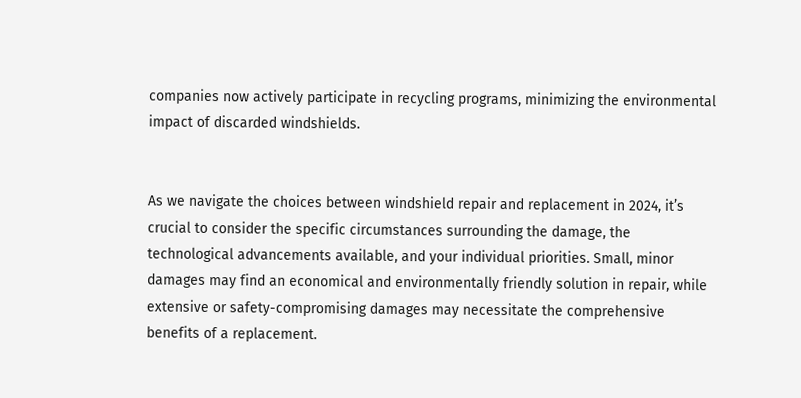companies now actively participate in recycling programs, minimizing the environmental impact of discarded windshields.


As we navigate the choices between windshield repair and replacement in 2024, it’s crucial to consider the specific circumstances surrounding the damage, the technological advancements available, and your individual priorities. Small, minor damages may find an economical and environmentally friendly solution in repair, while extensive or safety-compromising damages may necessitate the comprehensive benefits of a replacement.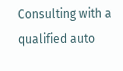Consulting with a qualified auto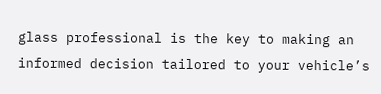glass professional is the key to making an informed decision tailored to your vehicle’s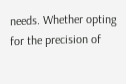needs. Whether opting for the precision of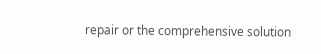repair or the comprehensive solution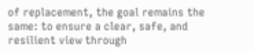of replacement, the goal remains the same: to ensure a clear, safe, and resilient view through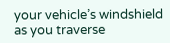your vehicle’s windshield as you traverse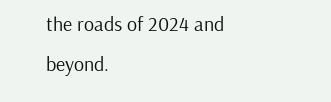the roads of 2024 and beyond.